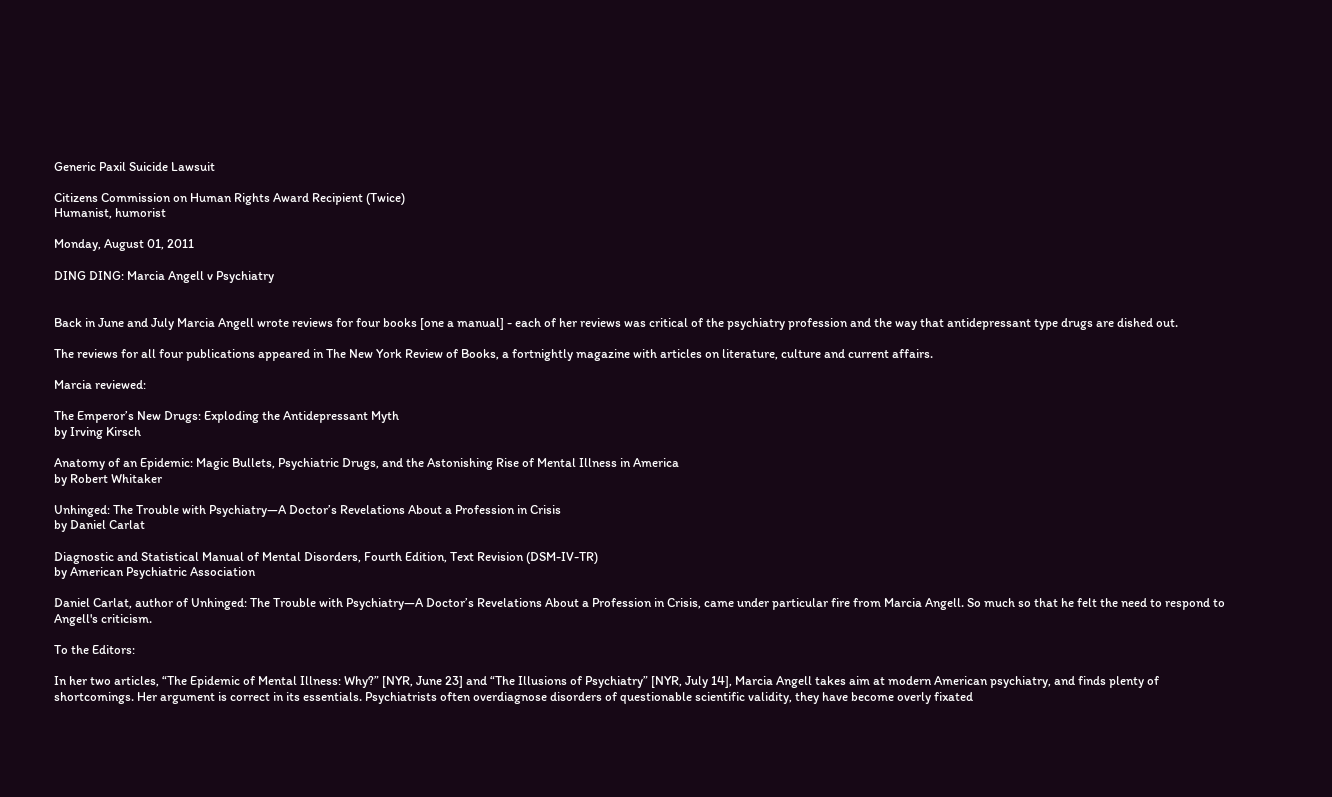Generic Paxil Suicide Lawsuit

Citizens Commission on Human Rights Award Recipient (Twice)
Humanist, humorist

Monday, August 01, 2011

DING DING: Marcia Angell v Psychiatry


Back in June and July Marcia Angell wrote reviews for four books [one a manual] - each of her reviews was critical of the psychiatry profession and the way that antidepressant type drugs are dished out.

The reviews for all four publications appeared in The New York Review of Books, a fortnightly magazine with articles on literature, culture and current affairs.

Marcia reviewed:

The Emperor’s New Drugs: Exploding the Antidepressant Myth
by Irving Kirsch

Anatomy of an Epidemic: Magic Bullets, Psychiatric Drugs, and the Astonishing Rise of Mental Illness in America
by Robert Whitaker

Unhinged: The Trouble with Psychiatry—A Doctor’s Revelations About a Profession in Crisis
by Daniel Carlat

Diagnostic and Statistical Manual of Mental Disorders, Fourth Edition, Text Revision (DSM-IV-TR)
by American Psychiatric Association

Daniel Carlat, author of Unhinged: The Trouble with Psychiatry—A Doctor’s Revelations About a Profession in Crisis, came under particular fire from Marcia Angell. So much so that he felt the need to respond to Angell's criticism.

To the Editors:

In her two articles, “The Epidemic of Mental Illness: Why?” [NYR, June 23] and “The Illusions of Psychiatry” [NYR, July 14], Marcia Angell takes aim at modern American psychiatry, and finds plenty of shortcomings. Her argument is correct in its essentials. Psychiatrists often overdiagnose disorders of questionable scientific validity, they have become overly fixated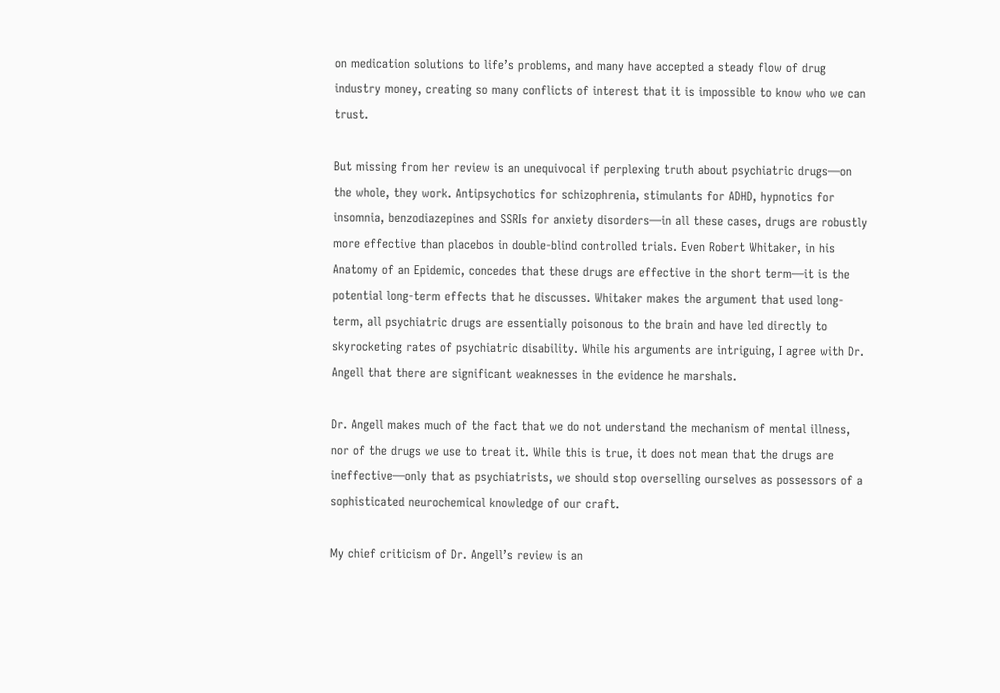on medication solutions to life’s problems, and many have accepted a steady flow of drug industry money, creating so many conflicts of interest that it is impossible to know who we can trust.

But missing from her review is an unequivocal if perplexing truth about psychiatric drugs—on the whole, they work. Antipsychotics for schizophrenia, stimulants for ADHD, hypnotics for insomnia, benzodiazepines and SSRIs for anxiety disorders—in all these cases, drugs are robustly more effective than placebos in double-blind controlled trials. Even Robert Whitaker, in his Anatomy of an Epidemic, concedes that these drugs are effective in the short term—it is the potential long-term effects that he discusses. Whitaker makes the argument that used long-term, all psychiatric drugs are essentially poisonous to the brain and have led directly to skyrocketing rates of psychiatric disability. While his arguments are intriguing, I agree with Dr. Angell that there are significant weaknesses in the evidence he marshals.

Dr. Angell makes much of the fact that we do not understand the mechanism of mental illness, nor of the drugs we use to treat it. While this is true, it does not mean that the drugs are ineffective—only that as psychiatrists, we should stop overselling ourselves as possessors of a sophisticated neurochemical knowledge of our craft.

My chief criticism of Dr. Angell’s review is an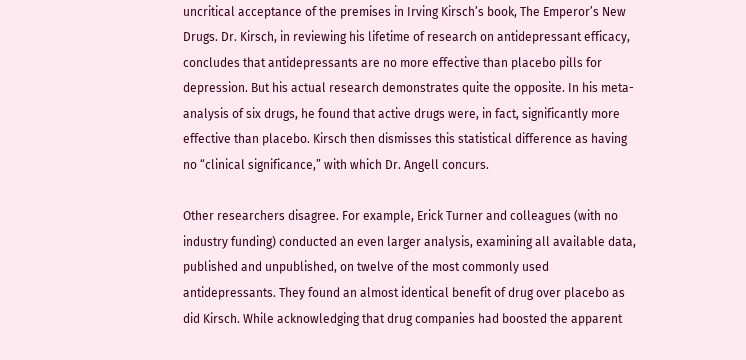uncritical acceptance of the premises in Irving Kirsch’s book, The Emperor’s New Drugs. Dr. Kirsch, in reviewing his lifetime of research on antidepressant efficacy, concludes that antidepressants are no more effective than placebo pills for depression. But his actual research demonstrates quite the opposite. In his meta-analysis of six drugs, he found that active drugs were, in fact, significantly more effective than placebo. Kirsch then dismisses this statistical difference as having no “clinical significance,” with which Dr. Angell concurs.

Other researchers disagree. For example, Erick Turner and colleagues (with no industry funding) conducted an even larger analysis, examining all available data, published and unpublished, on twelve of the most commonly used antidepressants. They found an almost identical benefit of drug over placebo as did Kirsch. While acknowledging that drug companies had boosted the apparent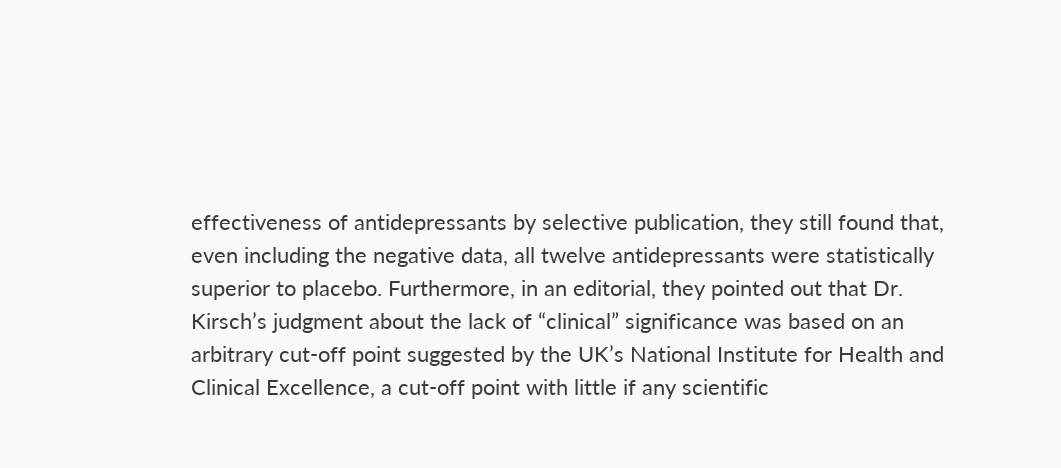effectiveness of antidepressants by selective publication, they still found that, even including the negative data, all twelve antidepressants were statistically superior to placebo. Furthermore, in an editorial, they pointed out that Dr. Kirsch’s judgment about the lack of “clinical” significance was based on an arbitrary cut-off point suggested by the UK’s National Institute for Health and Clinical Excellence, a cut-off point with little if any scientific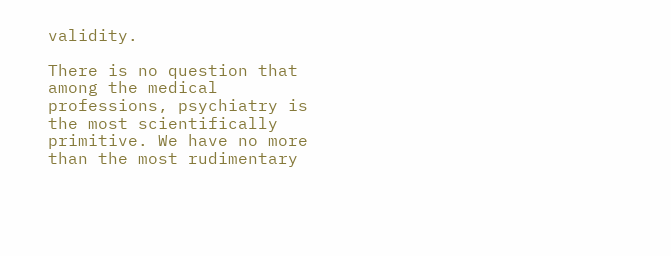validity.

There is no question that among the medical professions, psychiatry is the most scientifically primitive. We have no more than the most rudimentary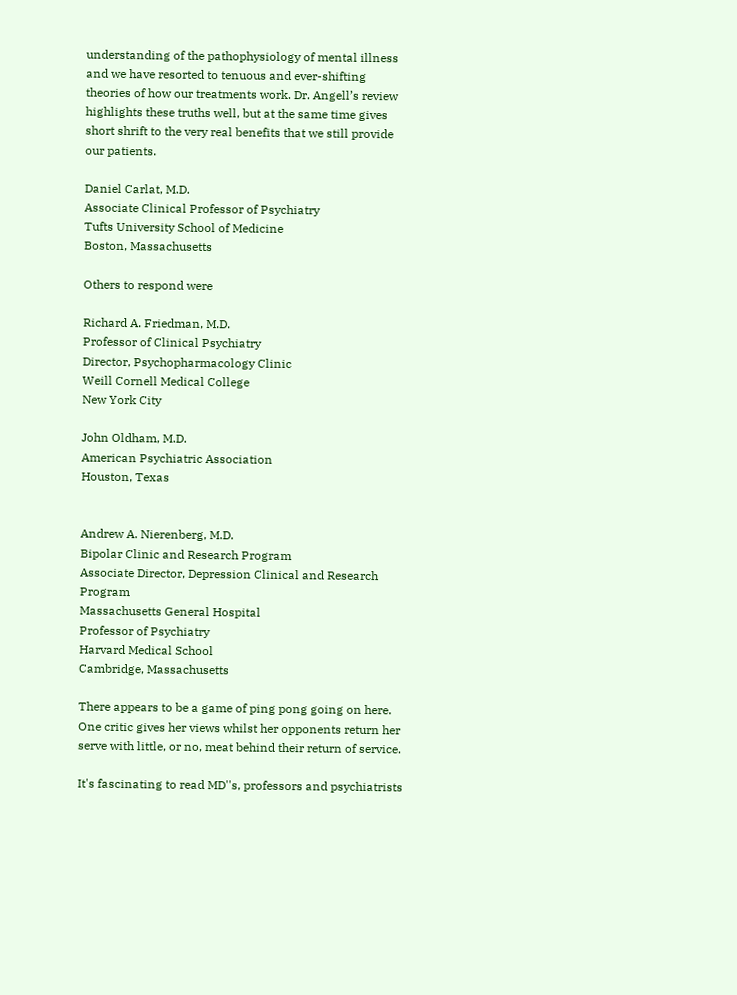understanding of the pathophysiology of mental illness and we have resorted to tenuous and ever-shifting theories of how our treatments work. Dr. Angell’s review highlights these truths well, but at the same time gives short shrift to the very real benefits that we still provide our patients.

Daniel Carlat, M.D.
Associate Clinical Professor of Psychiatry
Tufts University School of Medicine
Boston, Massachusetts

Others to respond were

Richard A. Friedman, M.D.
Professor of Clinical Psychiatry
Director, Psychopharmacology Clinic
Weill Cornell Medical College
New York City

John Oldham, M.D.
American Psychiatric Association
Houston, Texas


Andrew A. Nierenberg, M.D.
Bipolar Clinic and Research Program
Associate Director, Depression Clinical and Research Program
Massachusetts General Hospital
Professor of Psychiatry
Harvard Medical School
Cambridge, Massachusetts

There appears to be a game of ping pong going on here. One critic gives her views whilst her opponents return her serve with little, or no, meat behind their return of service.

It's fascinating to read MD''s, professors and psychiatrists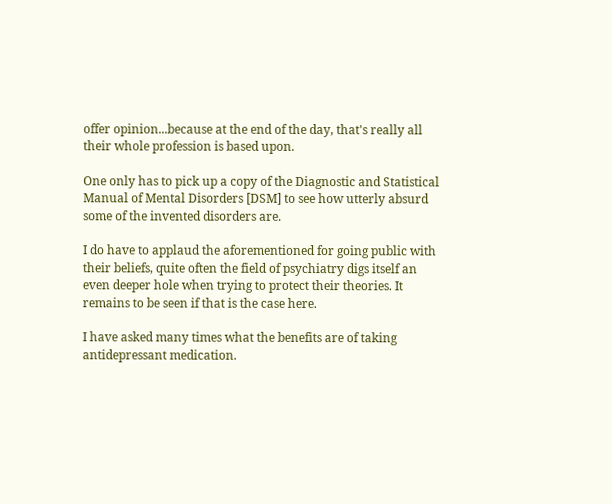offer opinion...because at the end of the day, that's really all their whole profession is based upon.

One only has to pick up a copy of the Diagnostic and Statistical Manual of Mental Disorders [DSM] to see how utterly absurd some of the invented disorders are.

I do have to applaud the aforementioned for going public with their beliefs, quite often the field of psychiatry digs itself an even deeper hole when trying to protect their theories. It remains to be seen if that is the case here.

I have asked many times what the benefits are of taking antidepressant medication.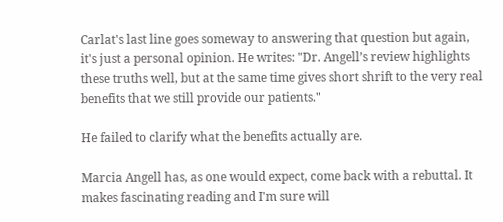Carlat's last line goes someway to answering that question but again, it's just a personal opinion. He writes: "Dr. Angell’s review highlights these truths well, but at the same time gives short shrift to the very real benefits that we still provide our patients."

He failed to clarify what the benefits actually are.

Marcia Angell has, as one would expect, come back with a rebuttal. It makes fascinating reading and I'm sure will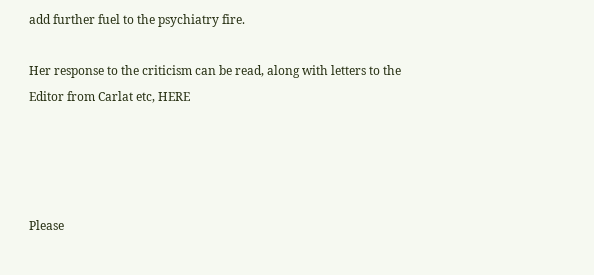add further fuel to the psychiatry fire.

Her response to the criticism can be read, along with letters to the Editor from Carlat etc, HERE




Please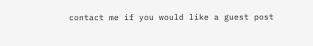contact me if you would like a guest post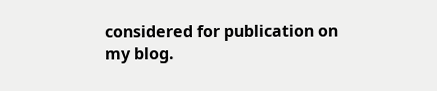considered for publication on my blog.